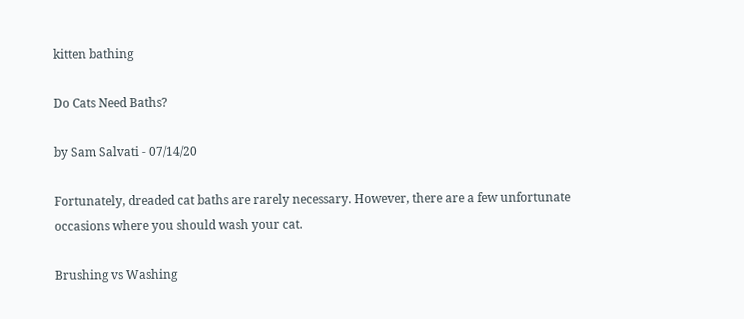kitten bathing

Do Cats Need Baths?

by Sam Salvati - 07/14/20

Fortunately, dreaded cat baths are rarely necessary. However, there are a few unfortunate occasions where you should wash your cat.

Brushing vs Washing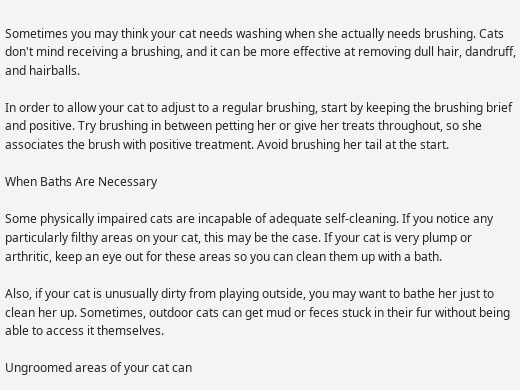Sometimes you may think your cat needs washing when she actually needs brushing. Cats don't mind receiving a brushing, and it can be more effective at removing dull hair, dandruff, and hairballs.

In order to allow your cat to adjust to a regular brushing, start by keeping the brushing brief and positive. Try brushing in between petting her or give her treats throughout, so she associates the brush with positive treatment. Avoid brushing her tail at the start.

When Baths Are Necessary

Some physically impaired cats are incapable of adequate self-cleaning. If you notice any particularly filthy areas on your cat, this may be the case. If your cat is very plump or arthritic, keep an eye out for these areas so you can clean them up with a bath.

Also, if your cat is unusually dirty from playing outside, you may want to bathe her just to clean her up. Sometimes, outdoor cats can get mud or feces stuck in their fur without being able to access it themselves.

Ungroomed areas of your cat can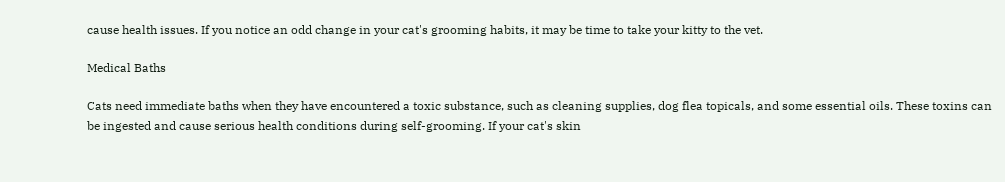cause health issues. If you notice an odd change in your cat's grooming habits, it may be time to take your kitty to the vet.

Medical Baths

Cats need immediate baths when they have encountered a toxic substance, such as cleaning supplies, dog flea topicals, and some essential oils. These toxins can be ingested and cause serious health conditions during self-grooming. If your cat's skin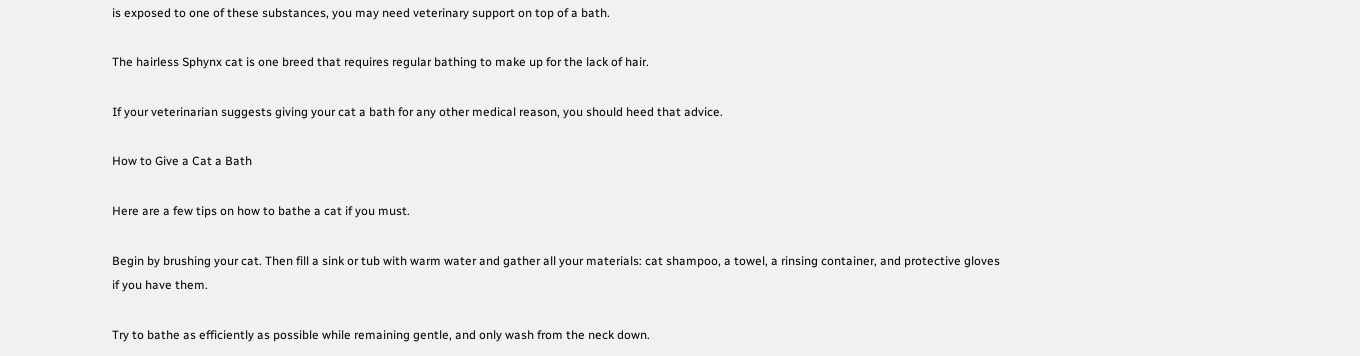is exposed to one of these substances, you may need veterinary support on top of a bath.

The hairless Sphynx cat is one breed that requires regular bathing to make up for the lack of hair.

If your veterinarian suggests giving your cat a bath for any other medical reason, you should heed that advice.

How to Give a Cat a Bath

Here are a few tips on how to bathe a cat if you must.

Begin by brushing your cat. Then fill a sink or tub with warm water and gather all your materials: cat shampoo, a towel, a rinsing container, and protective gloves if you have them.

Try to bathe as efficiently as possible while remaining gentle, and only wash from the neck down.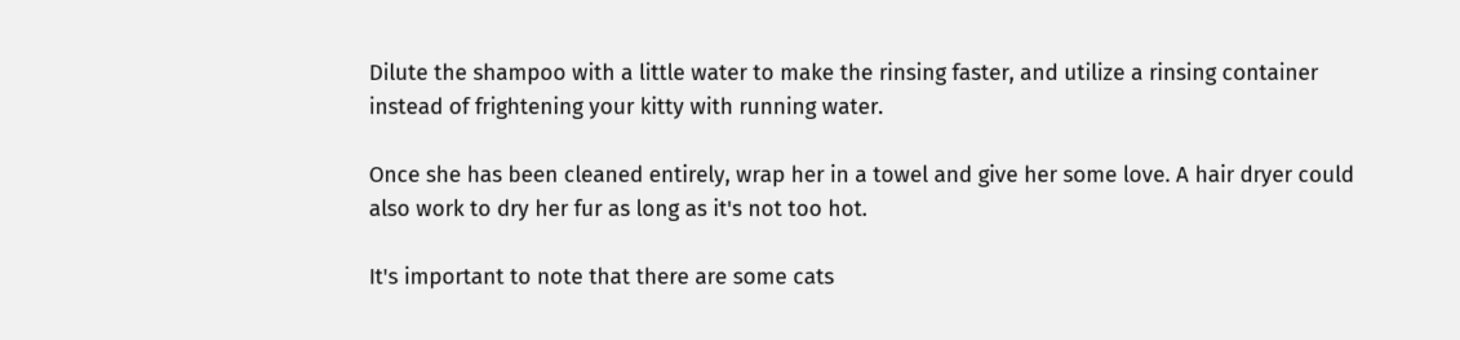Dilute the shampoo with a little water to make the rinsing faster, and utilize a rinsing container instead of frightening your kitty with running water.

Once she has been cleaned entirely, wrap her in a towel and give her some love. A hair dryer could also work to dry her fur as long as it's not too hot.

It's important to note that there are some cats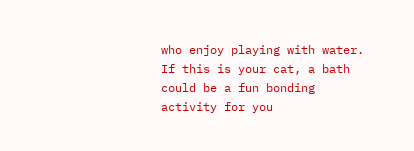who enjoy playing with water. If this is your cat, a bath could be a fun bonding activity for you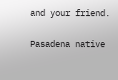and your friend.

Pasadena native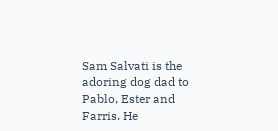Sam Salvati is the adoring dog dad to Pablo, Ester and Farris. He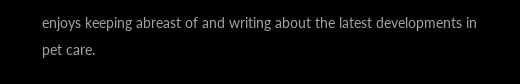enjoys keeping abreast of and writing about the latest developments in pet care.